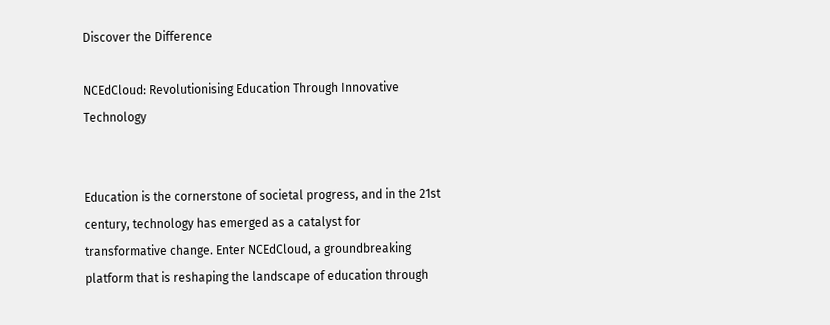Discover the Difference

NCEdCloud: Revolutionising Education Through Innovative Technology


Education is the cornerstone of societal progress, and in the 21st century, technology has emerged as a catalyst for transformative change. Enter NCEdCloud, a groundbreaking platform that is reshaping the landscape of education through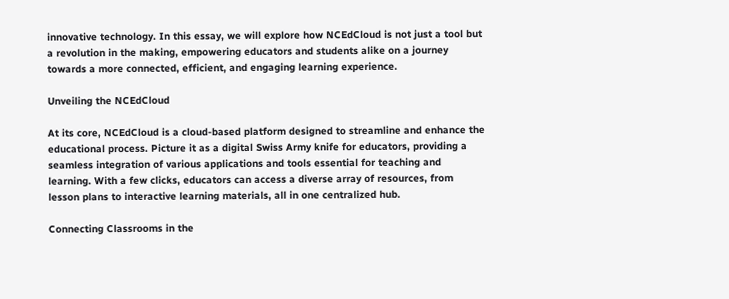innovative technology. In this essay, we will explore how NCEdCloud is not just a tool but a revolution in the making, empowering educators and students alike on a journey towards a more connected, efficient, and engaging learning experience.

Unveiling the NCEdCloud

At its core, NCEdCloud is a cloud-based platform designed to streamline and enhance the educational process. Picture it as a digital Swiss Army knife for educators, providing a seamless integration of various applications and tools essential for teaching and learning. With a few clicks, educators can access a diverse array of resources, from lesson plans to interactive learning materials, all in one centralized hub.

Connecting Classrooms in the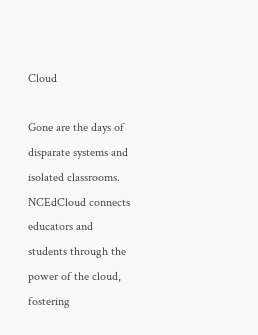Cloud

Gone are the days of disparate systems and isolated classrooms. NCEdCloud connects educators and students through the power of the cloud, fostering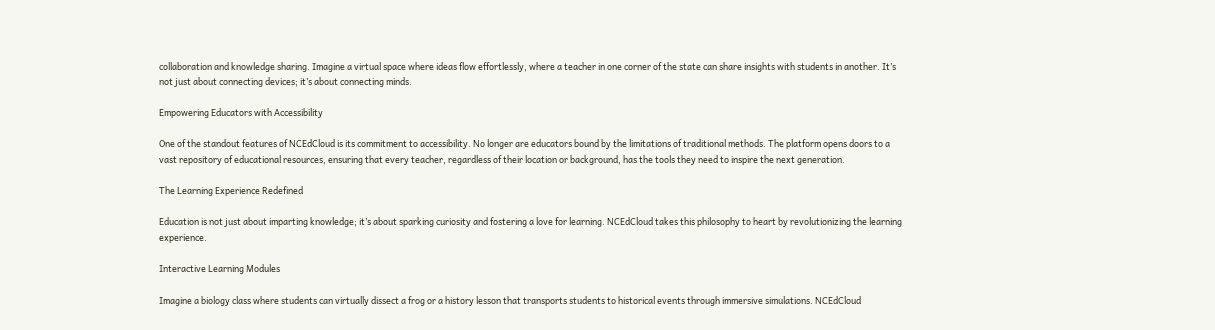collaboration and knowledge sharing. Imagine a virtual space where ideas flow effortlessly, where a teacher in one corner of the state can share insights with students in another. It’s not just about connecting devices; it’s about connecting minds.

Empowering Educators with Accessibility

One of the standout features of NCEdCloud is its commitment to accessibility. No longer are educators bound by the limitations of traditional methods. The platform opens doors to a vast repository of educational resources, ensuring that every teacher, regardless of their location or background, has the tools they need to inspire the next generation.

The Learning Experience Redefined

Education is not just about imparting knowledge; it’s about sparking curiosity and fostering a love for learning. NCEdCloud takes this philosophy to heart by revolutionizing the learning experience.

Interactive Learning Modules

Imagine a biology class where students can virtually dissect a frog or a history lesson that transports students to historical events through immersive simulations. NCEdCloud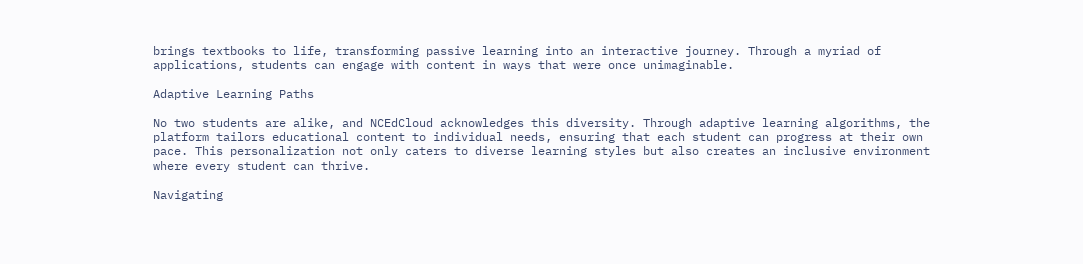brings textbooks to life, transforming passive learning into an interactive journey. Through a myriad of applications, students can engage with content in ways that were once unimaginable.

Adaptive Learning Paths

No two students are alike, and NCEdCloud acknowledges this diversity. Through adaptive learning algorithms, the platform tailors educational content to individual needs, ensuring that each student can progress at their own pace. This personalization not only caters to diverse learning styles but also creates an inclusive environment where every student can thrive.

Navigating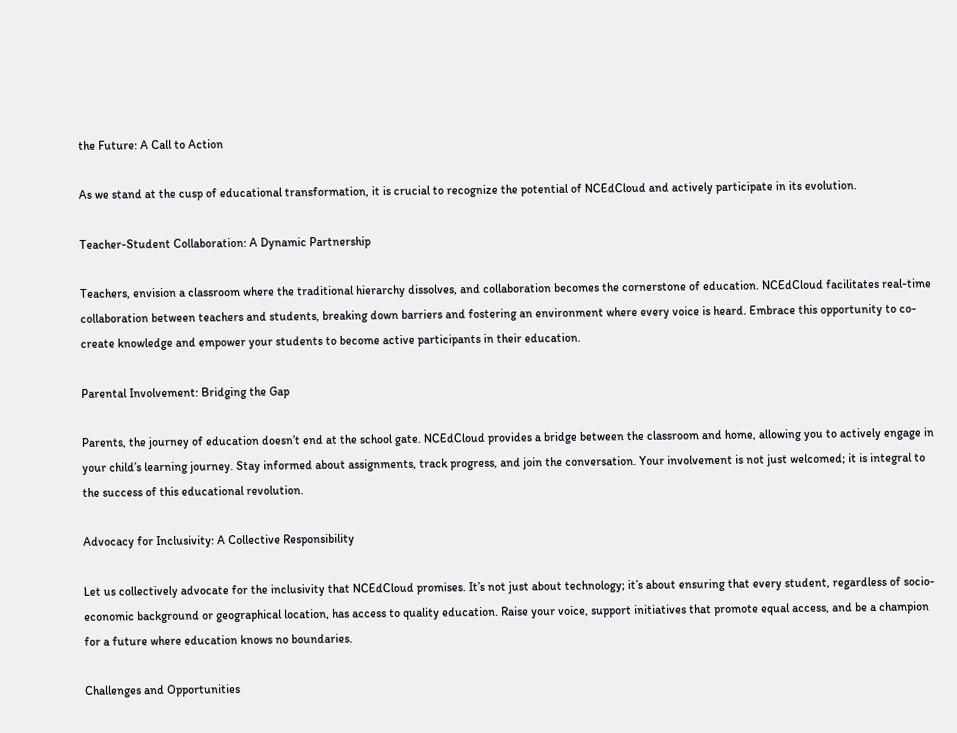the Future: A Call to Action

As we stand at the cusp of educational transformation, it is crucial to recognize the potential of NCEdCloud and actively participate in its evolution.

Teacher-Student Collaboration: A Dynamic Partnership

Teachers, envision a classroom where the traditional hierarchy dissolves, and collaboration becomes the cornerstone of education. NCEdCloud facilitates real-time collaboration between teachers and students, breaking down barriers and fostering an environment where every voice is heard. Embrace this opportunity to co-create knowledge and empower your students to become active participants in their education.

Parental Involvement: Bridging the Gap

Parents, the journey of education doesn’t end at the school gate. NCEdCloud provides a bridge between the classroom and home, allowing you to actively engage in your child’s learning journey. Stay informed about assignments, track progress, and join the conversation. Your involvement is not just welcomed; it is integral to the success of this educational revolution.

Advocacy for Inclusivity: A Collective Responsibility

Let us collectively advocate for the inclusivity that NCEdCloud promises. It’s not just about technology; it’s about ensuring that every student, regardless of socio-economic background or geographical location, has access to quality education. Raise your voice, support initiatives that promote equal access, and be a champion for a future where education knows no boundaries.

Challenges and Opportunities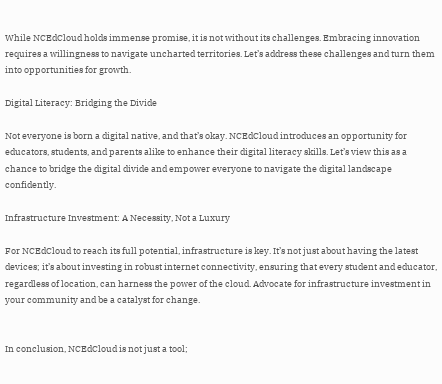While NCEdCloud holds immense promise, it is not without its challenges. Embracing innovation requires a willingness to navigate uncharted territories. Let’s address these challenges and turn them into opportunities for growth.

Digital Literacy: Bridging the Divide

Not everyone is born a digital native, and that’s okay. NCEdCloud introduces an opportunity for educators, students, and parents alike to enhance their digital literacy skills. Let’s view this as a chance to bridge the digital divide and empower everyone to navigate the digital landscape confidently.

Infrastructure Investment: A Necessity, Not a Luxury

For NCEdCloud to reach its full potential, infrastructure is key. It’s not just about having the latest devices; it’s about investing in robust internet connectivity, ensuring that every student and educator, regardless of location, can harness the power of the cloud. Advocate for infrastructure investment in your community and be a catalyst for change.


In conclusion, NCEdCloud is not just a tool;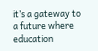it’s a gateway to a future where education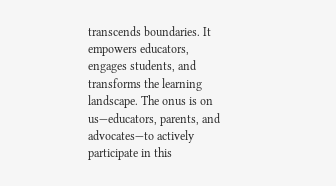transcends boundaries. It empowers educators, engages students, and transforms the learning landscape. The onus is on us—educators, parents, and advocates—to actively participate in this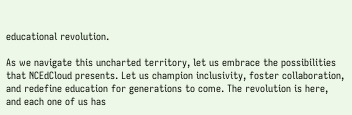educational revolution.

As we navigate this uncharted territory, let us embrace the possibilities that NCEdCloud presents. Let us champion inclusivity, foster collaboration, and redefine education for generations to come. The revolution is here, and each one of us has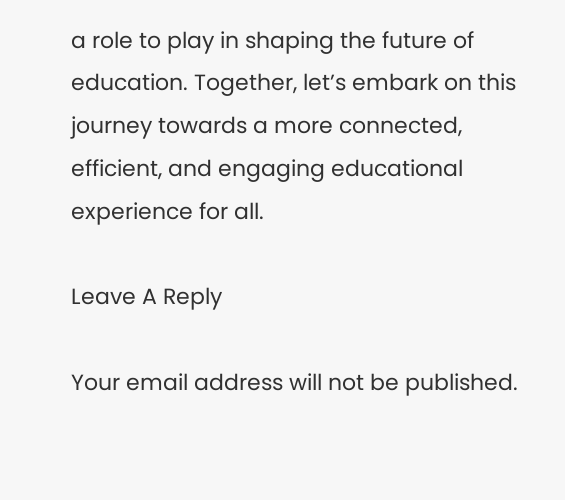a role to play in shaping the future of education. Together, let’s embark on this journey towards a more connected, efficient, and engaging educational experience for all.

Leave A Reply

Your email address will not be published.